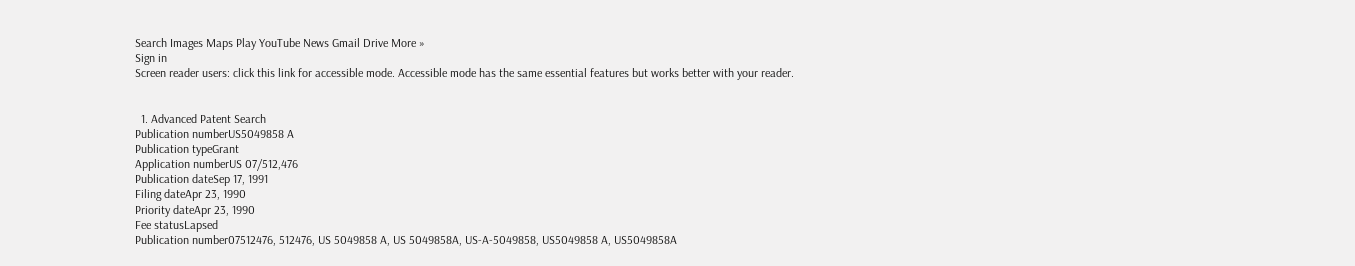Search Images Maps Play YouTube News Gmail Drive More »
Sign in
Screen reader users: click this link for accessible mode. Accessible mode has the same essential features but works better with your reader.


  1. Advanced Patent Search
Publication numberUS5049858 A
Publication typeGrant
Application numberUS 07/512,476
Publication dateSep 17, 1991
Filing dateApr 23, 1990
Priority dateApr 23, 1990
Fee statusLapsed
Publication number07512476, 512476, US 5049858 A, US 5049858A, US-A-5049858, US5049858 A, US5049858A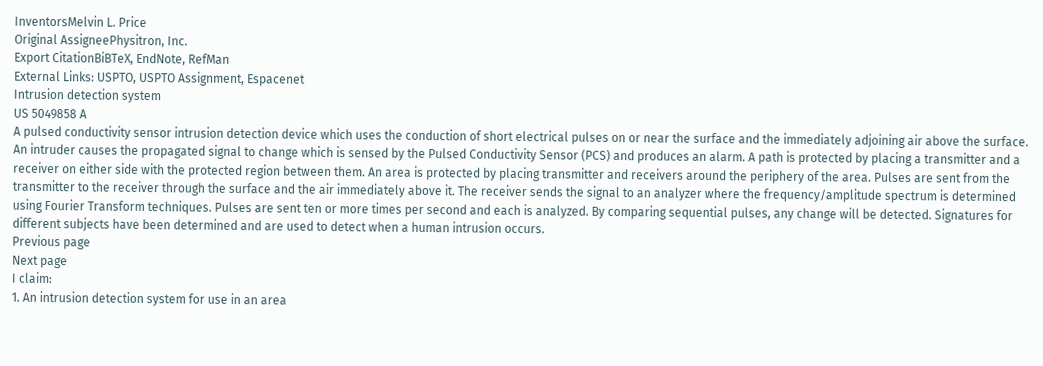InventorsMelvin L. Price
Original AssigneePhysitron, Inc.
Export CitationBiBTeX, EndNote, RefMan
External Links: USPTO, USPTO Assignment, Espacenet
Intrusion detection system
US 5049858 A
A pulsed conductivity sensor intrusion detection device which uses the conduction of short electrical pulses on or near the surface and the immediately adjoining air above the surface. An intruder causes the propagated signal to change which is sensed by the Pulsed Conductivity Sensor (PCS) and produces an alarm. A path is protected by placing a transmitter and a receiver on either side with the protected region between them. An area is protected by placing transmitter and receivers around the periphery of the area. Pulses are sent from the transmitter to the receiver through the surface and the air immediately above it. The receiver sends the signal to an analyzer where the frequency/amplitude spectrum is determined using Fourier Transform techniques. Pulses are sent ten or more times per second and each is analyzed. By comparing sequential pulses, any change will be detected. Signatures for different subjects have been determined and are used to detect when a human intrusion occurs.
Previous page
Next page
I claim:
1. An intrusion detection system for use in an area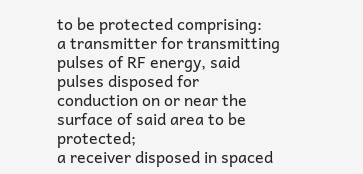to be protected comprising:
a transmitter for transmitting pulses of RF energy, said pulses disposed for conduction on or near the surface of said area to be protected;
a receiver disposed in spaced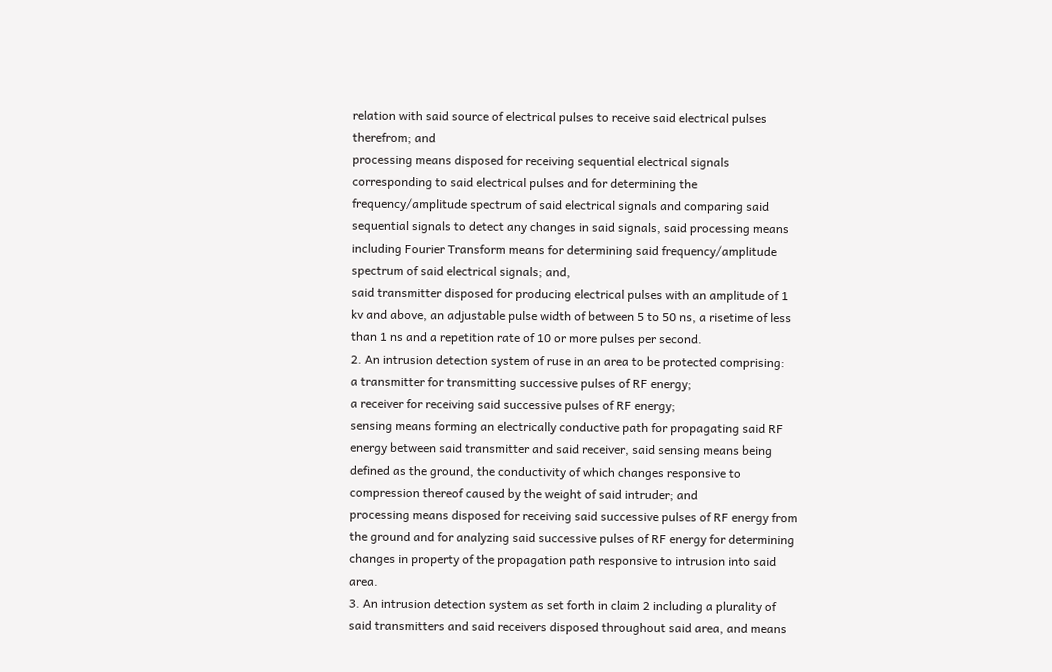relation with said source of electrical pulses to receive said electrical pulses therefrom; and
processing means disposed for receiving sequential electrical signals corresponding to said electrical pulses and for determining the frequency/amplitude spectrum of said electrical signals and comparing said sequential signals to detect any changes in said signals, said processing means including Fourier Transform means for determining said frequency/amplitude spectrum of said electrical signals; and,
said transmitter disposed for producing electrical pulses with an amplitude of 1 kv and above, an adjustable pulse width of between 5 to 50 ns, a risetime of less than 1 ns and a repetition rate of 10 or more pulses per second.
2. An intrusion detection system of ruse in an area to be protected comprising:
a transmitter for transmitting successive pulses of RF energy;
a receiver for receiving said successive pulses of RF energy;
sensing means forming an electrically conductive path for propagating said RF energy between said transmitter and said receiver, said sensing means being defined as the ground, the conductivity of which changes responsive to compression thereof caused by the weight of said intruder; and
processing means disposed for receiving said successive pulses of RF energy from the ground and for analyzing said successive pulses of RF energy for determining changes in property of the propagation path responsive to intrusion into said area.
3. An intrusion detection system as set forth in claim 2 including a plurality of said transmitters and said receivers disposed throughout said area, and means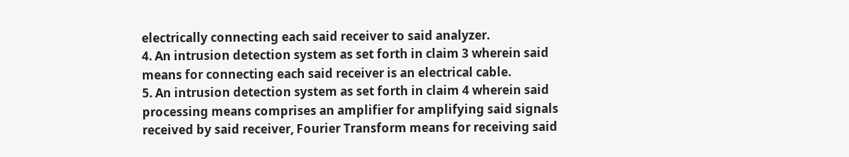electrically connecting each said receiver to said analyzer.
4. An intrusion detection system as set forth in claim 3 wherein said means for connecting each said receiver is an electrical cable.
5. An intrusion detection system as set forth in claim 4 wherein said processing means comprises an amplifier for amplifying said signals received by said receiver, Fourier Transform means for receiving said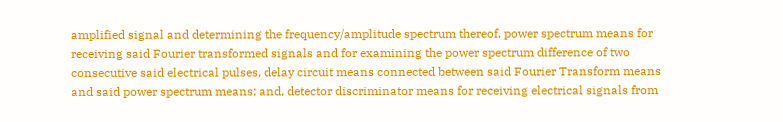amplified signal and determining the frequency/amplitude spectrum thereof, power spectrum means for receiving said Fourier transformed signals and for examining the power spectrum difference of two consecutive said electrical pulses, delay circuit means connected between said Fourier Transform means and said power spectrum means; and, detector discriminator means for receiving electrical signals from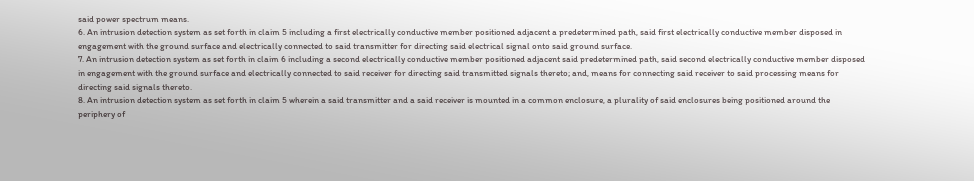said power spectrum means.
6. An intrusion detection system as set forth in claim 5 including a first electrically conductive member positioned adjacent a predetermined path, said first electrically conductive member disposed in engagement with the ground surface and electrically connected to said transmitter for directing said electrical signal onto said ground surface.
7. An intrusion detection system as set forth in claim 6 including a second electrically conductive member positioned adjacent said predetermined path, said second electrically conductive member disposed in engagement with the ground surface and electrically connected to said receiver for directing said transmitted signals thereto; and, means for connecting said receiver to said processing means for directing said signals thereto.
8. An intrusion detection system as set forth in claim 5 wherein a said transmitter and a said receiver is mounted in a common enclosure, a plurality of said enclosures being positioned around the periphery of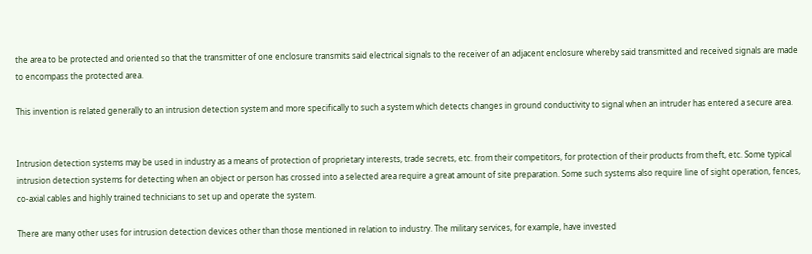the area to be protected and oriented so that the transmitter of one enclosure transmits said electrical signals to the receiver of an adjacent enclosure whereby said transmitted and received signals are made to encompass the protected area.

This invention is related generally to an intrusion detection system and more specifically to such a system which detects changes in ground conductivity to signal when an intruder has entered a secure area.


Intrusion detection systems may be used in industry as a means of protection of proprietary interests, trade secrets, etc. from their competitors, for protection of their products from theft, etc. Some typical intrusion detection systems for detecting when an object or person has crossed into a selected area require a great amount of site preparation. Some such systems also require line of sight operation, fences, co-axial cables and highly trained technicians to set up and operate the system.

There are many other uses for intrusion detection devices other than those mentioned in relation to industry. The military services, for example, have invested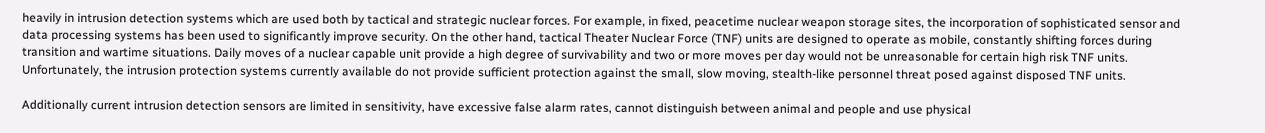heavily in intrusion detection systems which are used both by tactical and strategic nuclear forces. For example, in fixed, peacetime nuclear weapon storage sites, the incorporation of sophisticated sensor and data processing systems has been used to significantly improve security. On the other hand, tactical Theater Nuclear Force (TNF) units are designed to operate as mobile, constantly shifting forces during transition and wartime situations. Daily moves of a nuclear capable unit provide a high degree of survivability and two or more moves per day would not be unreasonable for certain high risk TNF units. Unfortunately, the intrusion protection systems currently available do not provide sufficient protection against the small, slow moving, stealth-like personnel threat posed against disposed TNF units.

Additionally current intrusion detection sensors are limited in sensitivity, have excessive false alarm rates, cannot distinguish between animal and people and use physical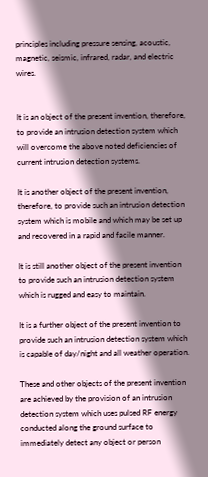principles including pressure sensing, acoustic, magnetic, seismic, infrared, radar, and electric wires.


It is an object of the present invention, therefore, to provide an intrusion detection system which will overcome the above noted deficiencies of current intrusion detection systems.

It is another object of the present invention, therefore, to provide such an intrusion detection system which is mobile and which may be set up and recovered in a rapid and facile manner.

It is still another object of the present invention to provide such an intrusion detection system which is rugged and easy to maintain.

It is a further object of the present invention to provide such an intrusion detection system which is capable of day/night and all weather operation.

These and other objects of the present invention are achieved by the provision of an intrusion detection system which uses pulsed RF energy conducted along the ground surface to immediately detect any object or person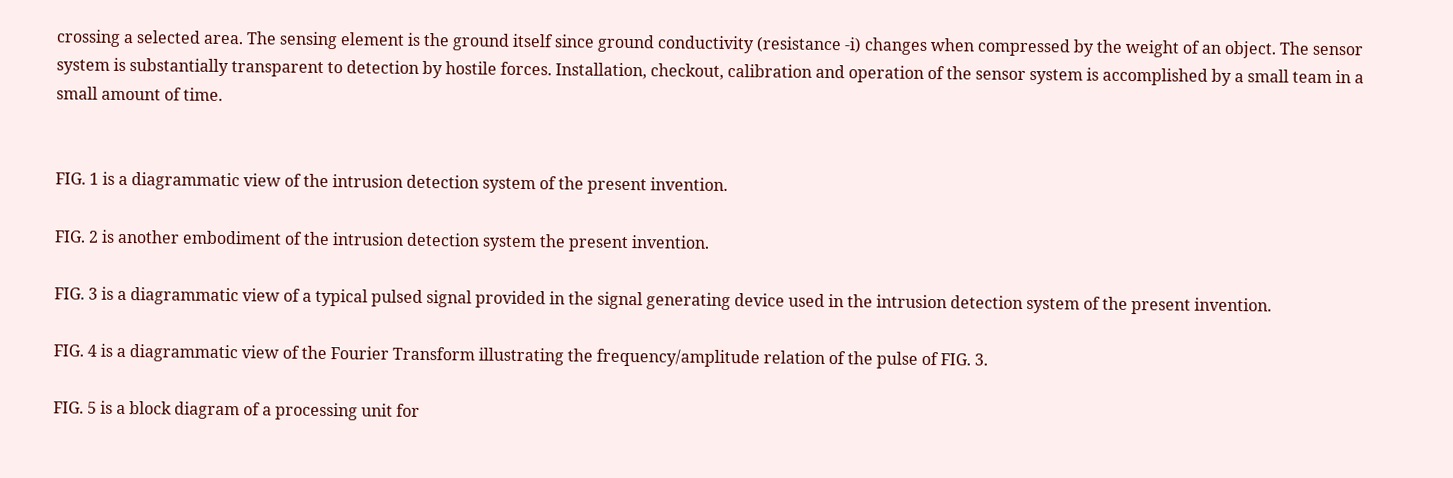crossing a selected area. The sensing element is the ground itself since ground conductivity (resistance -i) changes when compressed by the weight of an object. The sensor system is substantially transparent to detection by hostile forces. Installation, checkout, calibration and operation of the sensor system is accomplished by a small team in a small amount of time.


FIG. 1 is a diagrammatic view of the intrusion detection system of the present invention.

FIG. 2 is another embodiment of the intrusion detection system the present invention.

FIG. 3 is a diagrammatic view of a typical pulsed signal provided in the signal generating device used in the intrusion detection system of the present invention.

FIG. 4 is a diagrammatic view of the Fourier Transform illustrating the frequency/amplitude relation of the pulse of FIG. 3.

FIG. 5 is a block diagram of a processing unit for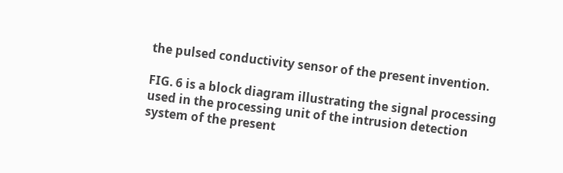the pulsed conductivity sensor of the present invention.

FIG. 6 is a block diagram illustrating the signal processing used in the processing unit of the intrusion detection system of the present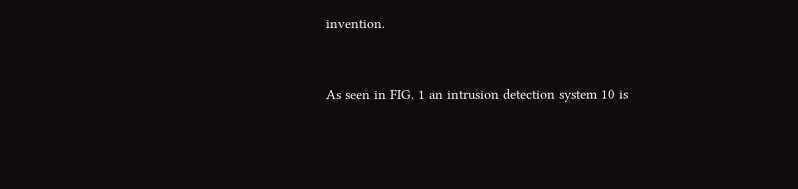invention.


As seen in FIG. 1 an intrusion detection system 10 is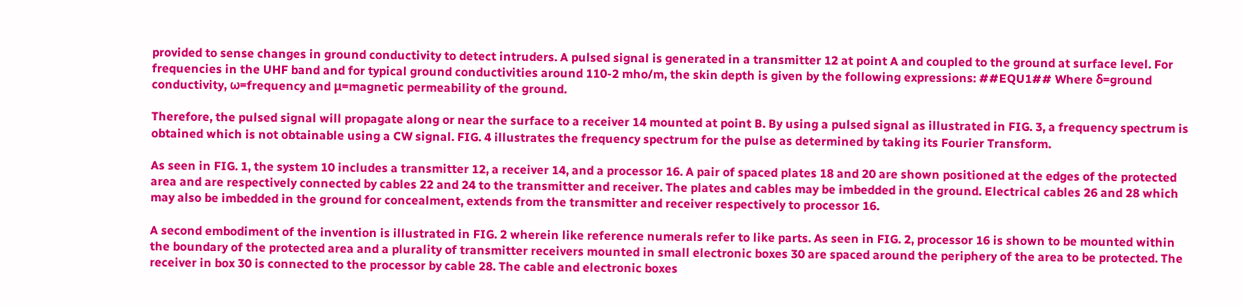provided to sense changes in ground conductivity to detect intruders. A pulsed signal is generated in a transmitter 12 at point A and coupled to the ground at surface level. For frequencies in the UHF band and for typical ground conductivities around 110-2 mho/m, the skin depth is given by the following expressions: ##EQU1## Where δ=ground conductivity, ω=frequency and μ=magnetic permeability of the ground.

Therefore, the pulsed signal will propagate along or near the surface to a receiver 14 mounted at point B. By using a pulsed signal as illustrated in FIG. 3, a frequency spectrum is obtained which is not obtainable using a CW signal. FIG. 4 illustrates the frequency spectrum for the pulse as determined by taking its Fourier Transform.

As seen in FIG. 1, the system 10 includes a transmitter 12, a receiver 14, and a processor 16. A pair of spaced plates 18 and 20 are shown positioned at the edges of the protected area and are respectively connected by cables 22 and 24 to the transmitter and receiver. The plates and cables may be imbedded in the ground. Electrical cables 26 and 28 which may also be imbedded in the ground for concealment, extends from the transmitter and receiver respectively to processor 16.

A second embodiment of the invention is illustrated in FIG. 2 wherein like reference numerals refer to like parts. As seen in FIG. 2, processor 16 is shown to be mounted within the boundary of the protected area and a plurality of transmitter receivers mounted in small electronic boxes 30 are spaced around the periphery of the area to be protected. The receiver in box 30 is connected to the processor by cable 28. The cable and electronic boxes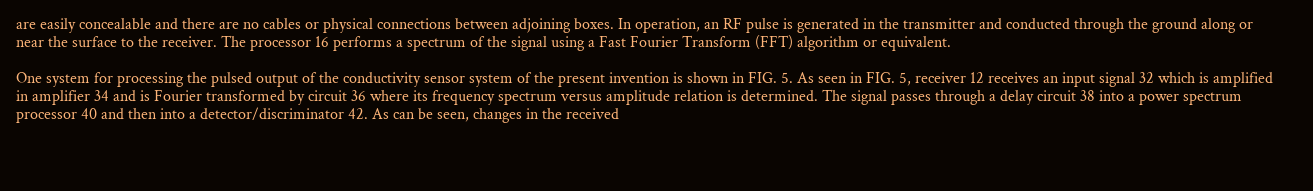are easily concealable and there are no cables or physical connections between adjoining boxes. In operation, an RF pulse is generated in the transmitter and conducted through the ground along or near the surface to the receiver. The processor 16 performs a spectrum of the signal using a Fast Fourier Transform (FFT) algorithm or equivalent.

One system for processing the pulsed output of the conductivity sensor system of the present invention is shown in FIG. 5. As seen in FIG. 5, receiver 12 receives an input signal 32 which is amplified in amplifier 34 and is Fourier transformed by circuit 36 where its frequency spectrum versus amplitude relation is determined. The signal passes through a delay circuit 38 into a power spectrum processor 40 and then into a detector/discriminator 42. As can be seen, changes in the received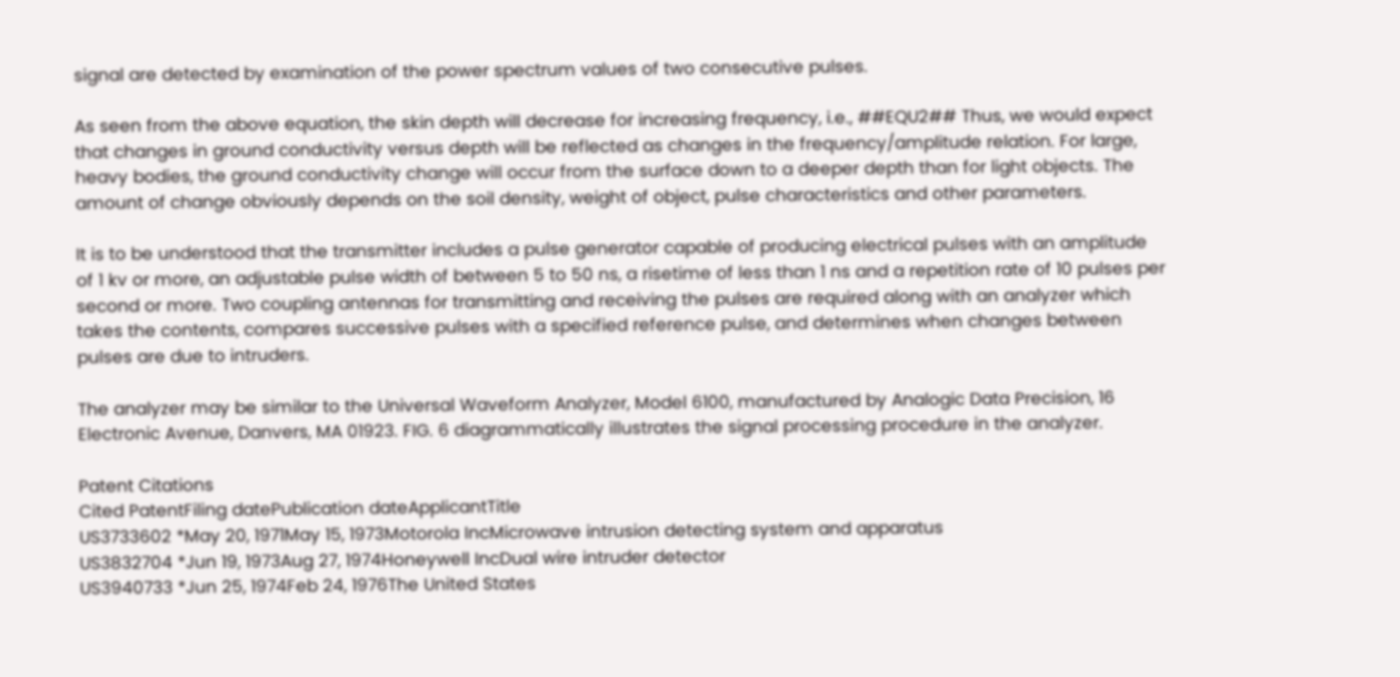signal are detected by examination of the power spectrum values of two consecutive pulses.

As seen from the above equation, the skin depth will decrease for increasing frequency, i.e., ##EQU2## Thus, we would expect that changes in ground conductivity versus depth will be reflected as changes in the frequency/amplitude relation. For large, heavy bodies, the ground conductivity change will occur from the surface down to a deeper depth than for light objects. The amount of change obviously depends on the soil density, weight of object, pulse characteristics and other parameters.

It is to be understood that the transmitter includes a pulse generator capable of producing electrical pulses with an amplitude of 1 kv or more, an adjustable pulse width of between 5 to 50 ns, a risetime of less than 1 ns and a repetition rate of 10 pulses per second or more. Two coupling antennas for transmitting and receiving the pulses are required along with an analyzer which takes the contents, compares successive pulses with a specified reference pulse, and determines when changes between pulses are due to intruders.

The analyzer may be similar to the Universal Waveform Analyzer, Model 6100, manufactured by Analogic Data Precision, 16 Electronic Avenue, Danvers, MA 01923. FIG. 6 diagrammatically illustrates the signal processing procedure in the analyzer.

Patent Citations
Cited PatentFiling datePublication dateApplicantTitle
US3733602 *May 20, 1971May 15, 1973Motorola IncMicrowave intrusion detecting system and apparatus
US3832704 *Jun 19, 1973Aug 27, 1974Honeywell IncDual wire intruder detector
US3940733 *Jun 25, 1974Feb 24, 1976The United States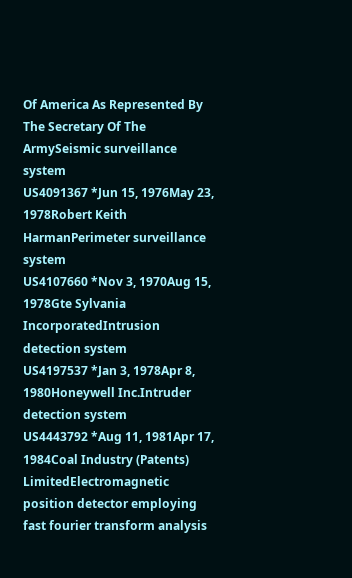Of America As Represented By The Secretary Of The ArmySeismic surveillance system
US4091367 *Jun 15, 1976May 23, 1978Robert Keith HarmanPerimeter surveillance system
US4107660 *Nov 3, 1970Aug 15, 1978Gte Sylvania IncorporatedIntrusion detection system
US4197537 *Jan 3, 1978Apr 8, 1980Honeywell Inc.Intruder detection system
US4443792 *Aug 11, 1981Apr 17, 1984Coal Industry (Patents) LimitedElectromagnetic position detector employing fast fourier transform analysis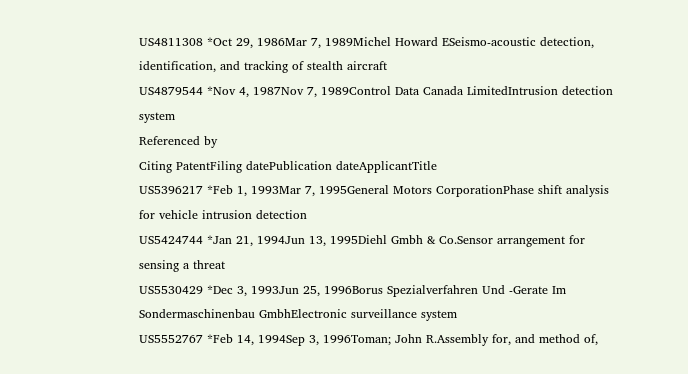US4811308 *Oct 29, 1986Mar 7, 1989Michel Howard ESeismo-acoustic detection, identification, and tracking of stealth aircraft
US4879544 *Nov 4, 1987Nov 7, 1989Control Data Canada LimitedIntrusion detection system
Referenced by
Citing PatentFiling datePublication dateApplicantTitle
US5396217 *Feb 1, 1993Mar 7, 1995General Motors CorporationPhase shift analysis for vehicle intrusion detection
US5424744 *Jan 21, 1994Jun 13, 1995Diehl Gmbh & Co.Sensor arrangement for sensing a threat
US5530429 *Dec 3, 1993Jun 25, 1996Borus Spezialverfahren Und -Gerate Im Sondermaschinenbau GmbhElectronic surveillance system
US5552767 *Feb 14, 1994Sep 3, 1996Toman; John R.Assembly for, and method of,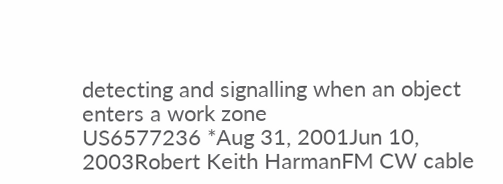detecting and signalling when an object enters a work zone
US6577236 *Aug 31, 2001Jun 10, 2003Robert Keith HarmanFM CW cable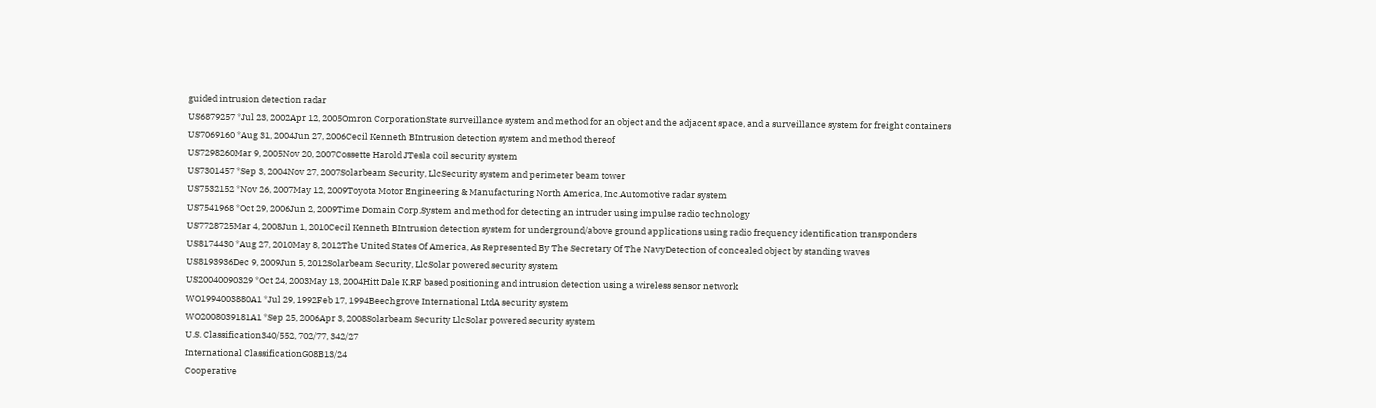guided intrusion detection radar
US6879257 *Jul 23, 2002Apr 12, 2005Omron CorporationState surveillance system and method for an object and the adjacent space, and a surveillance system for freight containers
US7069160 *Aug 31, 2004Jun 27, 2006Cecil Kenneth BIntrusion detection system and method thereof
US7298260Mar 9, 2005Nov 20, 2007Cossette Harold JTesla coil security system
US7301457 *Sep 3, 2004Nov 27, 2007Solarbeam Security, LlcSecurity system and perimeter beam tower
US7532152 *Nov 26, 2007May 12, 2009Toyota Motor Engineering & Manufacturing North America, Inc.Automotive radar system
US7541968 *Oct 29, 2006Jun 2, 2009Time Domain Corp.System and method for detecting an intruder using impulse radio technology
US7728725Mar 4, 2008Jun 1, 2010Cecil Kenneth BIntrusion detection system for underground/above ground applications using radio frequency identification transponders
US8174430 *Aug 27, 2010May 8, 2012The United States Of America, As Represented By The Secretary Of The NavyDetection of concealed object by standing waves
US8193936Dec 9, 2009Jun 5, 2012Solarbeam Security, LlcSolar powered security system
US20040090329 *Oct 24, 2003May 13, 2004Hitt Dale K.RF based positioning and intrusion detection using a wireless sensor network
WO1994003880A1 *Jul 29, 1992Feb 17, 1994Beechgrove International LtdA security system
WO2008039181A1 *Sep 25, 2006Apr 3, 2008Solarbeam Security LlcSolar powered security system
U.S. Classification340/552, 702/77, 342/27
International ClassificationG08B13/24
Cooperative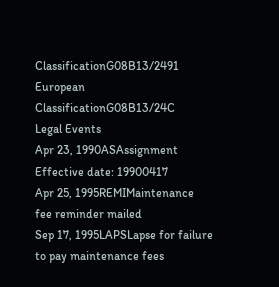ClassificationG08B13/2491
European ClassificationG08B13/24C
Legal Events
Apr 23, 1990ASAssignment
Effective date: 19900417
Apr 25, 1995REMIMaintenance fee reminder mailed
Sep 17, 1995LAPSLapse for failure to pay maintenance fees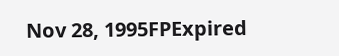Nov 28, 1995FPExpired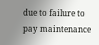due to failure to pay maintenance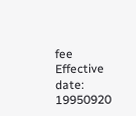fee
Effective date: 19950920